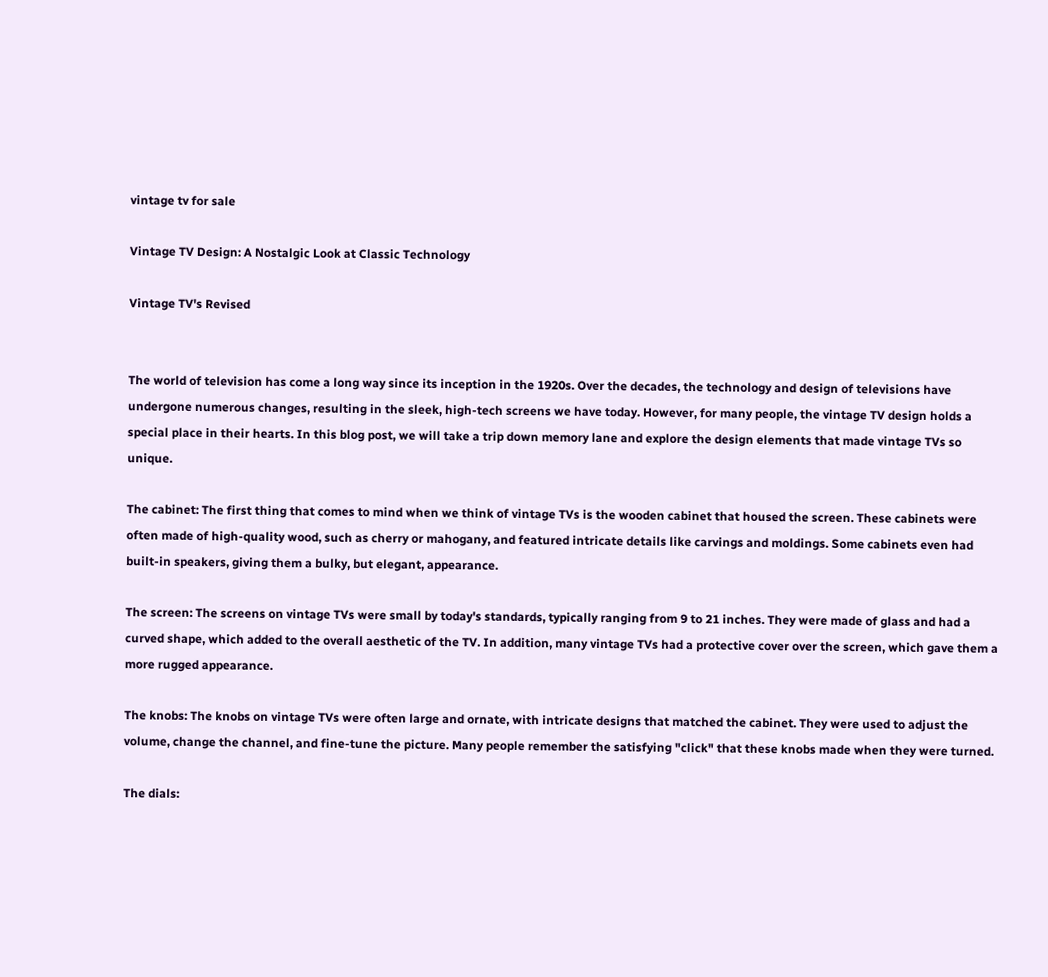vintage tv for sale

Vintage TV Design: A Nostalgic Look at Classic Technology

Vintage TV's Revised


The world of television has come a long way since its inception in the 1920s. Over the decades, the technology and design of televisions have undergone numerous changes, resulting in the sleek, high-tech screens we have today. However, for many people, the vintage TV design holds a special place in their hearts. In this blog post, we will take a trip down memory lane and explore the design elements that made vintage TVs so unique.

The cabinet: The first thing that comes to mind when we think of vintage TVs is the wooden cabinet that housed the screen. These cabinets were often made of high-quality wood, such as cherry or mahogany, and featured intricate details like carvings and moldings. Some cabinets even had built-in speakers, giving them a bulky, but elegant, appearance.

The screen: The screens on vintage TVs were small by today's standards, typically ranging from 9 to 21 inches. They were made of glass and had a curved shape, which added to the overall aesthetic of the TV. In addition, many vintage TVs had a protective cover over the screen, which gave them a more rugged appearance.

The knobs: The knobs on vintage TVs were often large and ornate, with intricate designs that matched the cabinet. They were used to adjust the volume, change the channel, and fine-tune the picture. Many people remember the satisfying "click" that these knobs made when they were turned.

The dials: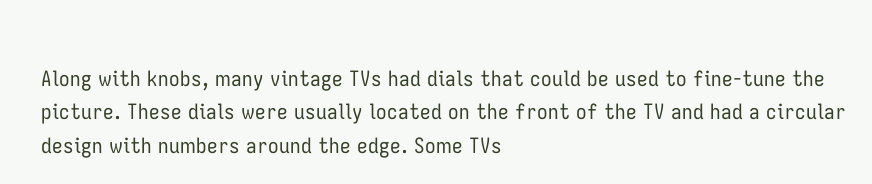Along with knobs, many vintage TVs had dials that could be used to fine-tune the picture. These dials were usually located on the front of the TV and had a circular design with numbers around the edge. Some TVs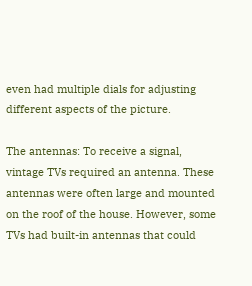even had multiple dials for adjusting different aspects of the picture.

The antennas: To receive a signal, vintage TVs required an antenna. These antennas were often large and mounted on the roof of the house. However, some TVs had built-in antennas that could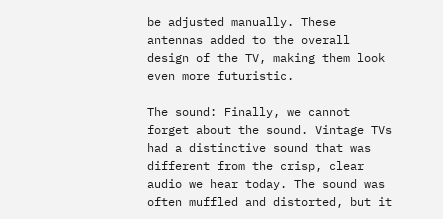be adjusted manually. These antennas added to the overall design of the TV, making them look even more futuristic.

The sound: Finally, we cannot forget about the sound. Vintage TVs had a distinctive sound that was different from the crisp, clear audio we hear today. The sound was often muffled and distorted, but it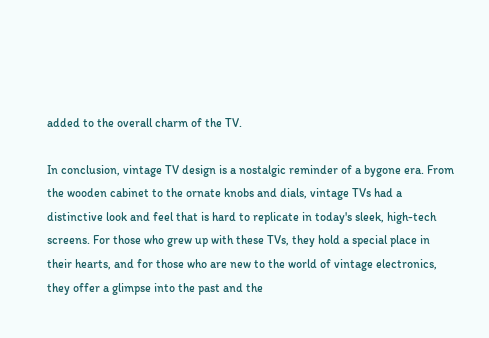added to the overall charm of the TV.

In conclusion, vintage TV design is a nostalgic reminder of a bygone era. From the wooden cabinet to the ornate knobs and dials, vintage TVs had a distinctive look and feel that is hard to replicate in today's sleek, high-tech screens. For those who grew up with these TVs, they hold a special place in their hearts, and for those who are new to the world of vintage electronics, they offer a glimpse into the past and the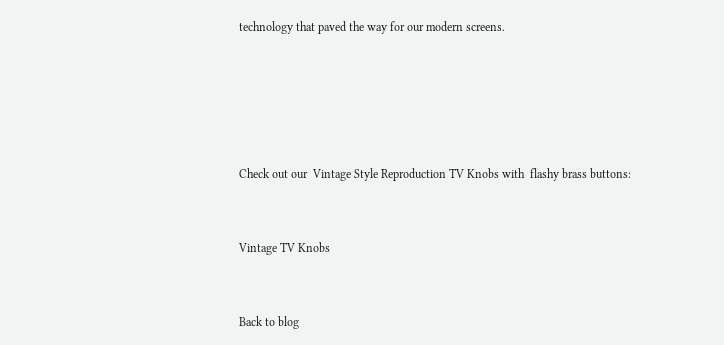technology that paved the way for our modern screens.





Check out our  Vintage Style Reproduction TV Knobs with  flashy brass buttons:


Vintage TV Knobs


Back to blog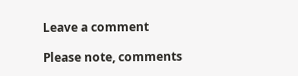Leave a comment

Please note, comments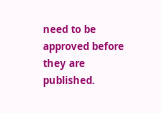need to be approved before they are published.